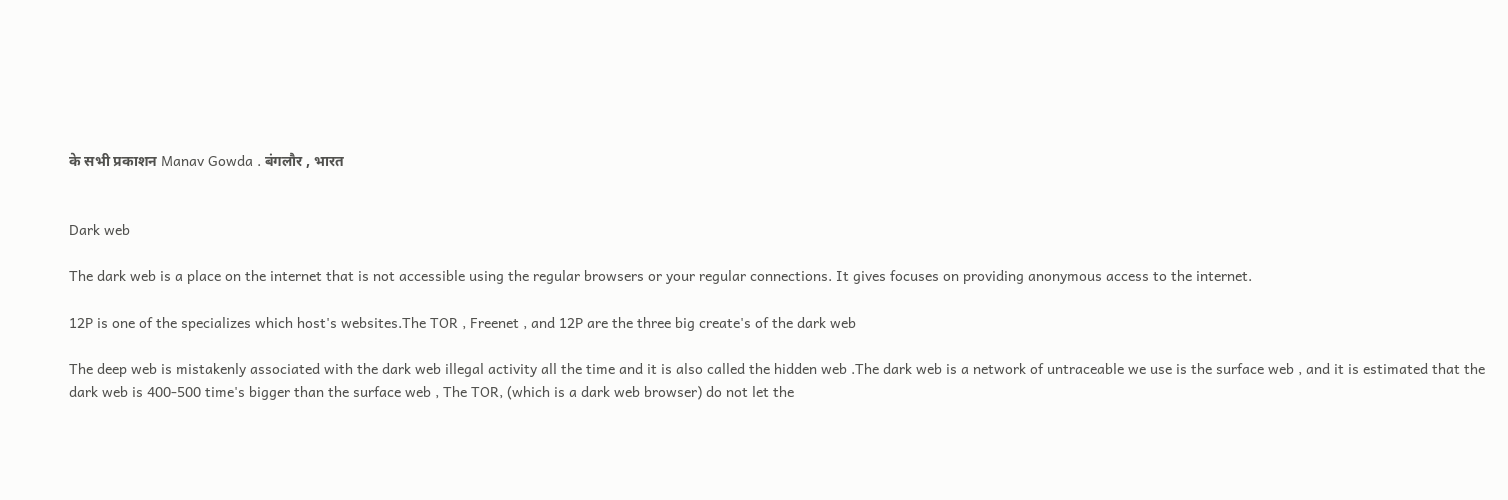के सभी प्रकाशन Manav Gowda . बंगलौर , भारत


Dark web

The dark web is a place on the internet that is not accessible using the regular browsers or your regular connections. It gives focuses on providing anonymous access to the internet.

12P is one of the specializes which host's websites.The TOR , Freenet , and 12P are the three big create's of the dark web

The deep web is mistakenly associated with the dark web illegal activity all the time and it is also called the hidden web .The dark web is a network of untraceable we use is the surface web , and it is estimated that the dark web is 400-500 time's bigger than the surface web , The TOR, (which is a dark web browser) do not let the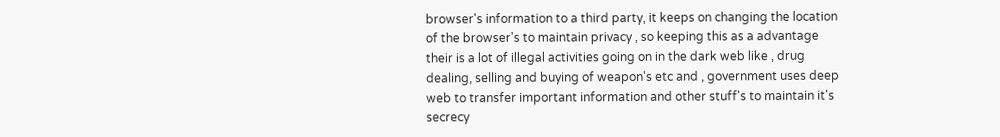browser's information to a third party, it keeps on changing the location of the browser's to maintain privacy , so keeping this as a advantage their is a lot of illegal activities going on in the dark web like , drug dealing, selling and buying of weapon's etc and , government uses deep web to transfer important information and other stuff's to maintain it's secrecy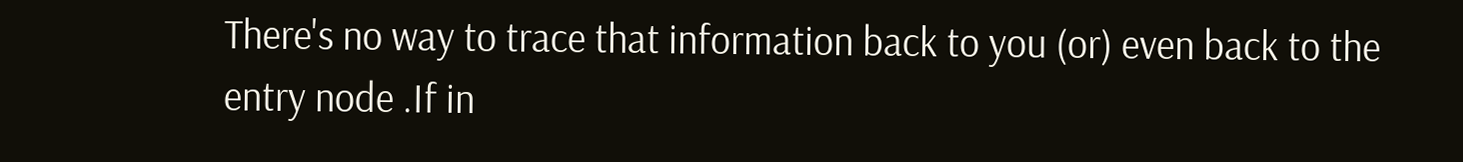There's no way to trace that information back to you (or) even back to the entry node .If in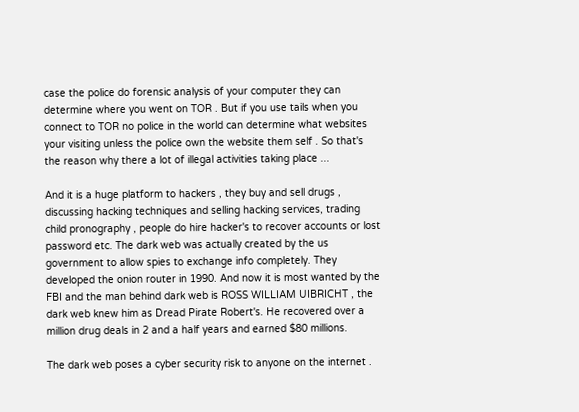case the police do forensic analysis of your computer they can determine where you went on TOR . But if you use tails when you connect to TOR no police in the world can determine what websites your visiting unless the police own the website them self . So that's the reason why there a lot of illegal activities taking place ...

And it is a huge platform to hackers , they buy and sell drugs , discussing hacking techniques and selling hacking services, trading child pronography , people do hire hacker's to recover accounts or lost password etc. The dark web was actually created by the us government to allow spies to exchange info completely. They developed the onion router in 1990. And now it is most wanted by the FBI and the man behind dark web is ROSS WILLIAM UIBRICHT , the dark web knew him as Dread Pirate Robert's. He recovered over a million drug deals in 2 and a half years and earned $80 millions.

The dark web poses a cyber security risk to anyone on the internet .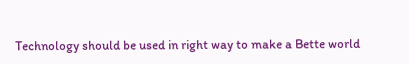Technology should be used in right way to make a Bette world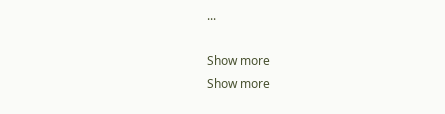...

Show more
Show more